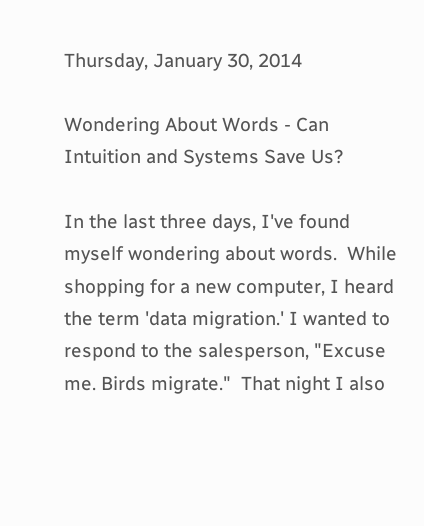Thursday, January 30, 2014

Wondering About Words - Can Intuition and Systems Save Us?

In the last three days, I've found myself wondering about words.  While shopping for a new computer, I heard the term 'data migration.' I wanted to respond to the salesperson, "Excuse me. Birds migrate."  That night I also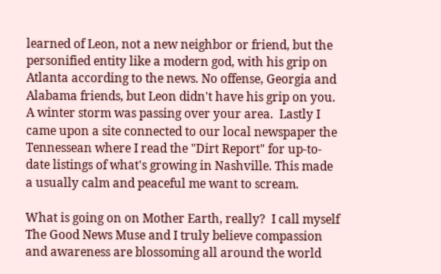learned of Leon, not a new neighbor or friend, but the personified entity like a modern god, with his grip on Atlanta according to the news. No offense, Georgia and Alabama friends, but Leon didn't have his grip on you.  A winter storm was passing over your area.  Lastly I came upon a site connected to our local newspaper the Tennessean where I read the "Dirt Report" for up-to-date listings of what's growing in Nashville. This made a usually calm and peaceful me want to scream.

What is going on on Mother Earth, really?  I call myself The Good News Muse and I truly believe compassion and awareness are blossoming all around the world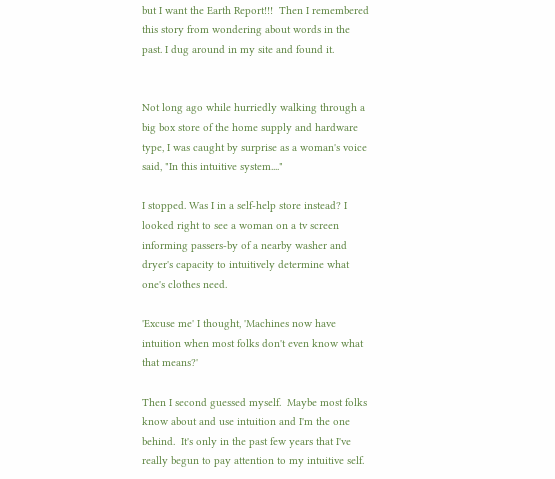but I want the Earth Report!!!  Then I remembered this story from wondering about words in the past. I dug around in my site and found it.


Not long ago while hurriedly walking through a big box store of the home supply and hardware type, I was caught by surprise as a woman's voice said, "In this intuitive system...."

I stopped. Was I in a self-help store instead? I looked right to see a woman on a tv screen informing passers-by of a nearby washer and dryer's capacity to intuitively determine what one's clothes need.

'Excuse me' I thought, 'Machines now have intuition when most folks don't even know what that means?'

Then I second guessed myself.  Maybe most folks know about and use intuition and I'm the one behind.  It's only in the past few years that I've really begun to pay attention to my intuitive self.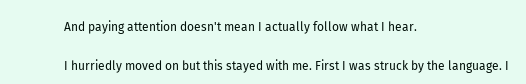And paying attention doesn't mean I actually follow what I hear.

I hurriedly moved on but this stayed with me. First I was struck by the language. I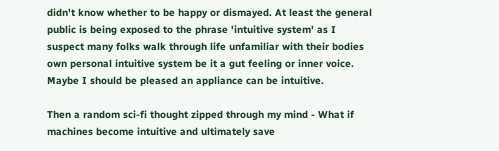didn't know whether to be happy or dismayed. At least the general public is being exposed to the phrase 'intuitive system' as I suspect many folks walk through life unfamiliar with their bodies own personal intuitive system be it a gut feeling or inner voice.  Maybe I should be pleased an appliance can be intuitive.

Then a random sci-fi thought zipped through my mind - What if machines become intuitive and ultimately save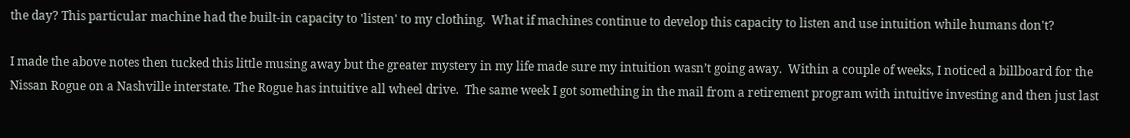the day? This particular machine had the built-in capacity to 'listen' to my clothing.  What if machines continue to develop this capacity to listen and use intuition while humans don't?

I made the above notes then tucked this little musing away but the greater mystery in my life made sure my intuition wasn’t going away.  Within a couple of weeks, I noticed a billboard for the Nissan Rogue on a Nashville interstate. The Rogue has intuitive all wheel drive.  The same week I got something in the mail from a retirement program with intuitive investing and then just last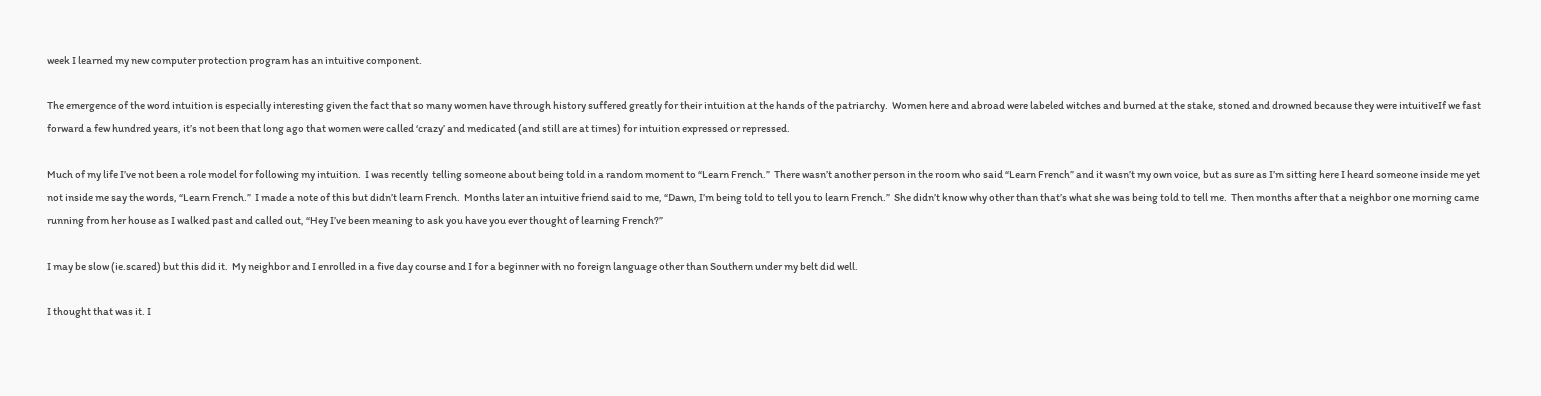week I learned my new computer protection program has an intuitive component.

The emergence of the word intuition is especially interesting given the fact that so many women have through history suffered greatly for their intuition at the hands of the patriarchy.  Women here and abroad were labeled witches and burned at the stake, stoned and drowned because they were intuitiveIf we fast forward a few hundred years, it’s not been that long ago that women were called ‘crazy’ and medicated (and still are at times) for intuition expressed or repressed.

Much of my life I’ve not been a role model for following my intuition.  I was recently  telling someone about being told in a random moment to “Learn French.”  There wasn’t another person in the room who said “Learn French” and it wasn’t my own voice, but as sure as I’m sitting here I heard someone inside me yet not inside me say the words, “Learn French.”  I made a note of this but didn’t learn French.  Months later an intuitive friend said to me, “Dawn, I’m being told to tell you to learn French.”  She didn’t know why other than that’s what she was being told to tell me.  Then months after that a neighbor one morning came running from her house as I walked past and called out, “Hey I’ve been meaning to ask you have you ever thought of learning French?”

I may be slow (ie.scared) but this did it.  My neighbor and I enrolled in a five day course and I for a beginner with no foreign language other than Southern under my belt did well.

I thought that was it. I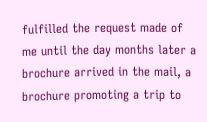fulfilled the request made of me until the day months later a brochure arrived in the mail, a brochure promoting a trip to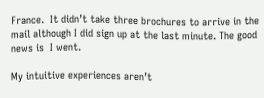France.  It didn’t take three brochures to arrive in the mail although I did sign up at the last minute. The good news is  I went.

My intuitive experiences aren’t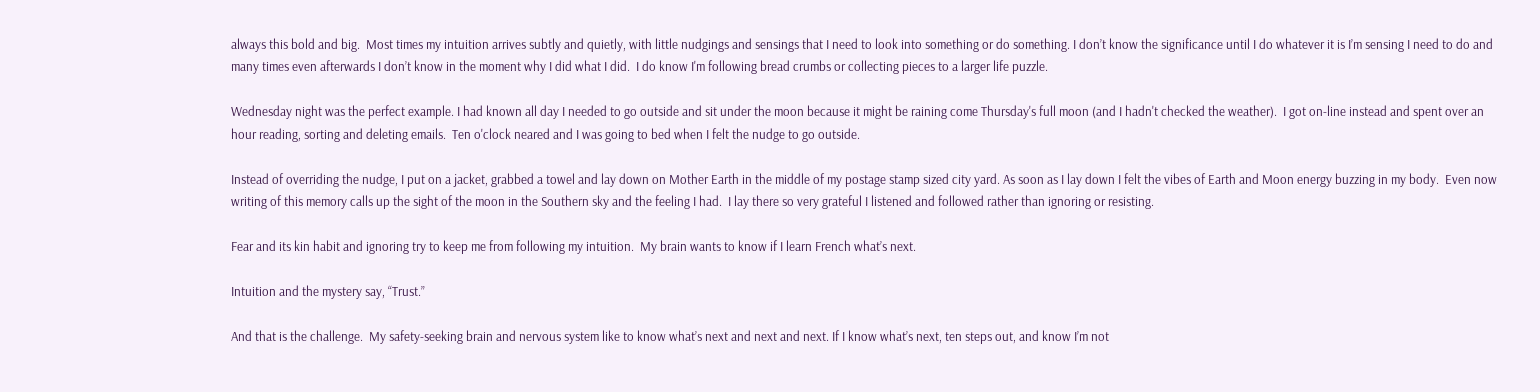always this bold and big.  Most times my intuition arrives subtly and quietly, with little nudgings and sensings that I need to look into something or do something. I don’t know the significance until I do whatever it is I’m sensing I need to do and many times even afterwards I don’t know in the moment why I did what I did.  I do know I'm following bread crumbs or collecting pieces to a larger life puzzle.

Wednesday night was the perfect example. I had known all day I needed to go outside and sit under the moon because it might be raining come Thursday's full moon (and I hadn't checked the weather).  I got on-line instead and spent over an hour reading, sorting and deleting emails.  Ten o'clock neared and I was going to bed when I felt the nudge to go outside.

Instead of overriding the nudge, I put on a jacket, grabbed a towel and lay down on Mother Earth in the middle of my postage stamp sized city yard. As soon as I lay down I felt the vibes of Earth and Moon energy buzzing in my body.  Even now writing of this memory calls up the sight of the moon in the Southern sky and the feeling I had.  I lay there so very grateful I listened and followed rather than ignoring or resisting.

Fear and its kin habit and ignoring try to keep me from following my intuition.  My brain wants to know if I learn French what’s next.

Intuition and the mystery say, “Trust.”

And that is the challenge.  My safety-seeking brain and nervous system like to know what’s next and next and next. If I know what’s next, ten steps out, and know I’m not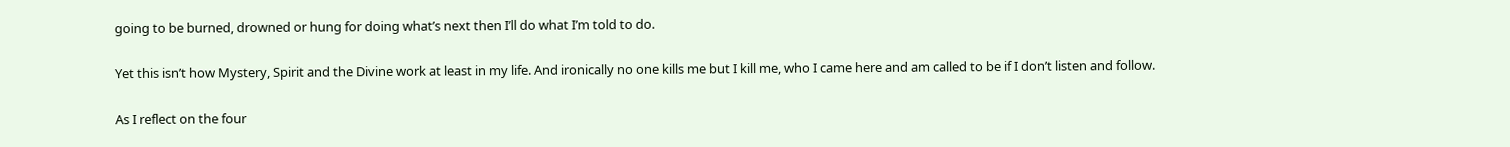going to be burned, drowned or hung for doing what’s next then I’ll do what I’m told to do.

Yet this isn’t how Mystery, Spirit and the Divine work at least in my life. And ironically no one kills me but I kill me, who I came here and am called to be if I don’t listen and follow.

As I reflect on the four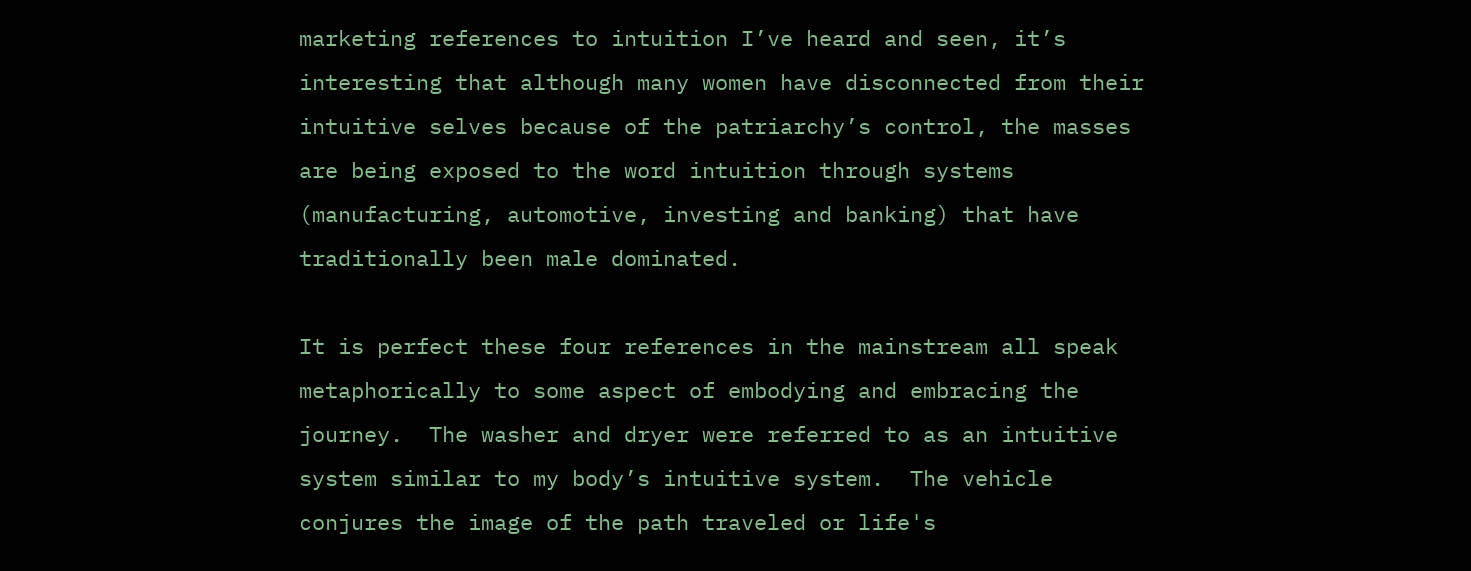marketing references to intuition I’ve heard and seen, it’s interesting that although many women have disconnected from their intuitive selves because of the patriarchy’s control, the masses are being exposed to the word intuition through systems (manufacturing, automotive, investing and banking) that have traditionally been male dominated.

It is perfect these four references in the mainstream all speak metaphorically to some aspect of embodying and embracing the journey.  The washer and dryer were referred to as an intuitive system similar to my body’s intuitive system.  The vehicle conjures the image of the path traveled or life's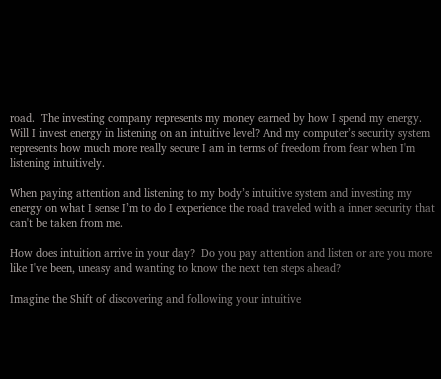road.  The investing company represents my money earned by how I spend my energy. Will I invest energy in listening on an intuitive level? And my computer’s security system represents how much more really secure I am in terms of freedom from fear when I'm listening intuitively.

When paying attention and listening to my body’s intuitive system and investing my energy on what I sense I’m to do I experience the road traveled with a inner security that can't be taken from me.

How does intuition arrive in your day?  Do you pay attention and listen or are you more like I've been, uneasy and wanting to know the next ten steps ahead?

Imagine the Shift of discovering and following your intuitive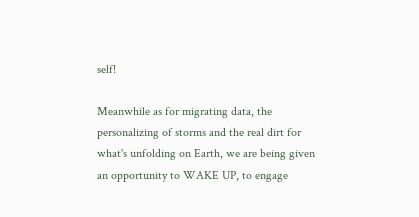self!

Meanwhile as for migrating data, the personalizing of storms and the real dirt for what's unfolding on Earth, we are being given an opportunity to WAKE UP, to engage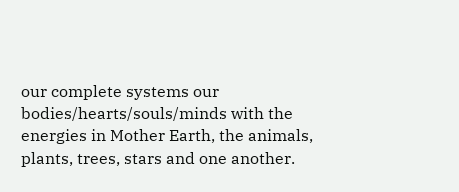our complete systems our bodies/hearts/souls/minds with the energies in Mother Earth, the animals, plants, trees, stars and one another.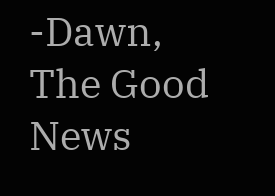-Dawn, The Good News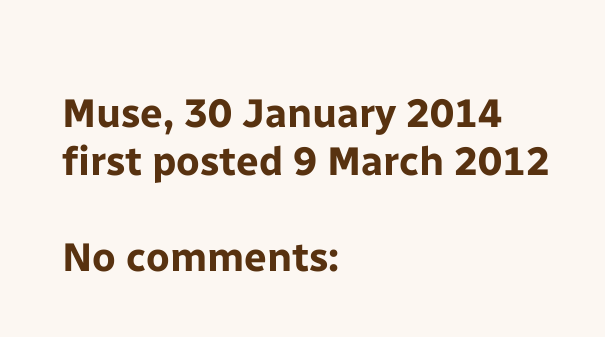Muse, 30 January 2014
first posted 9 March 2012

No comments: